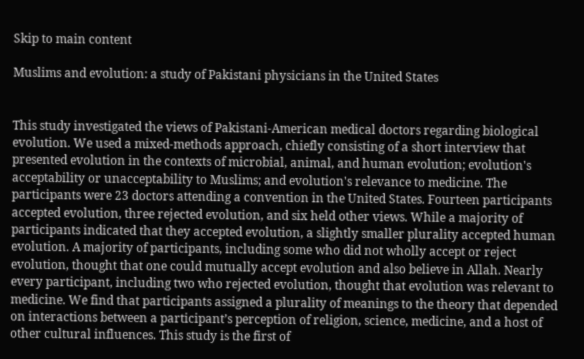Skip to main content

Muslims and evolution: a study of Pakistani physicians in the United States


This study investigated the views of Pakistani-American medical doctors regarding biological evolution. We used a mixed-methods approach, chiefly consisting of a short interview that presented evolution in the contexts of microbial, animal, and human evolution; evolution's acceptability or unacceptability to Muslims; and evolution's relevance to medicine. The participants were 23 doctors attending a convention in the United States. Fourteen participants accepted evolution, three rejected evolution, and six held other views. While a majority of participants indicated that they accepted evolution, a slightly smaller plurality accepted human evolution. A majority of participants, including some who did not wholly accept or reject evolution, thought that one could mutually accept evolution and also believe in Allah. Nearly every participant, including two who rejected evolution, thought that evolution was relevant to medicine. We find that participants assigned a plurality of meanings to the theory that depended on interactions between a participant’s perception of religion, science, medicine, and a host of other cultural influences. This study is the first of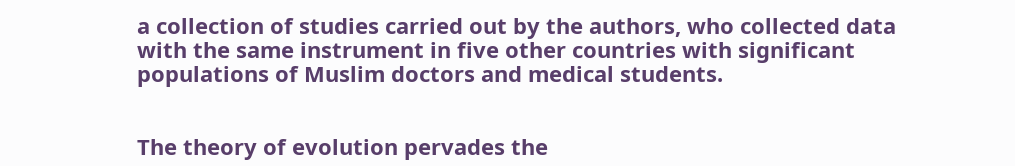a collection of studies carried out by the authors, who collected data with the same instrument in five other countries with significant populations of Muslim doctors and medical students.


The theory of evolution pervades the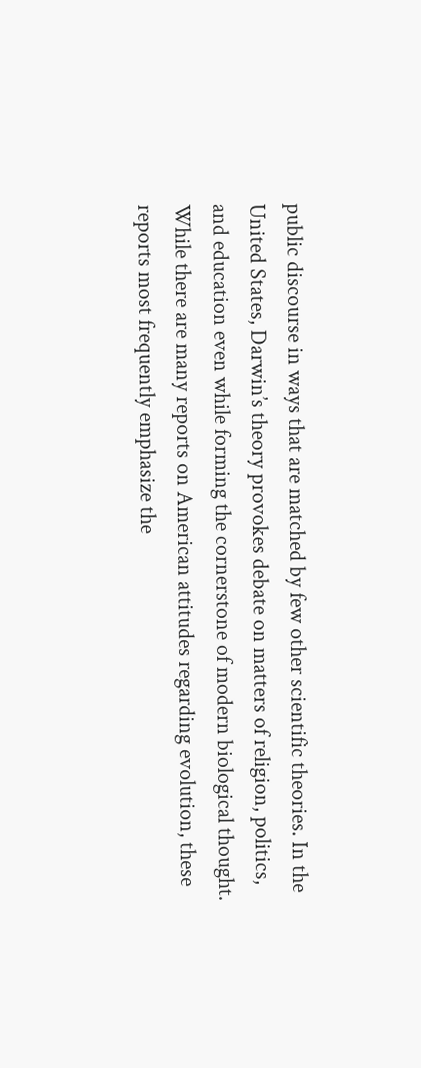public discourse in ways that are matched by few other scientific theories. In the United States, Darwin’s theory provokes debate on matters of religion, politics, and education even while forming the cornerstone of modern biological thought. While there are many reports on American attitudes regarding evolution, these reports most frequently emphasize the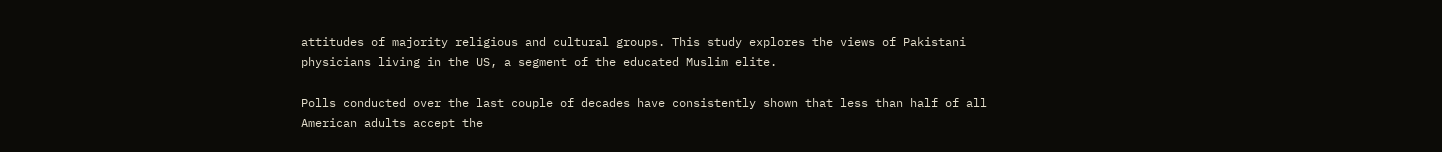attitudes of majority religious and cultural groups. This study explores the views of Pakistani physicians living in the US, a segment of the educated Muslim elite.

Polls conducted over the last couple of decades have consistently shown that less than half of all American adults accept the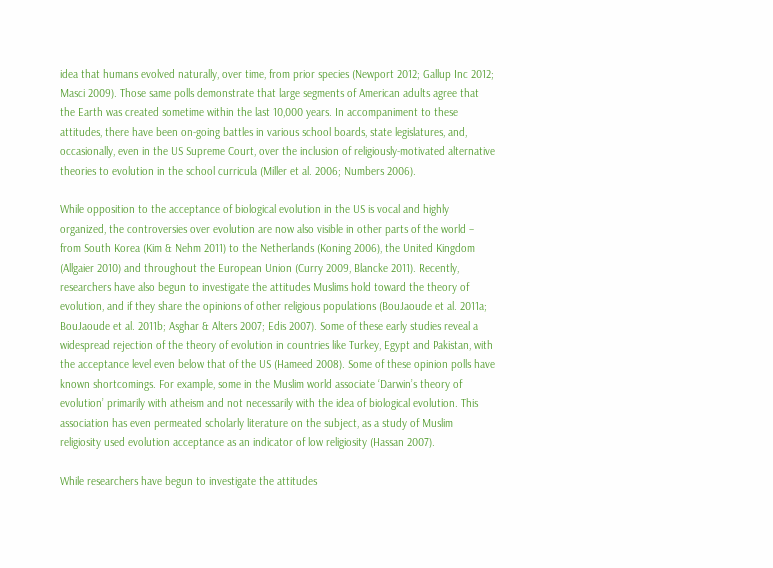idea that humans evolved naturally, over time, from prior species (Newport 2012; Gallup Inc 2012; Masci 2009). Those same polls demonstrate that large segments of American adults agree that the Earth was created sometime within the last 10,000 years. In accompaniment to these attitudes, there have been on-going battles in various school boards, state legislatures, and, occasionally, even in the US Supreme Court, over the inclusion of religiously-motivated alternative theories to evolution in the school curricula (Miller et al. 2006; Numbers 2006).

While opposition to the acceptance of biological evolution in the US is vocal and highly organized, the controversies over evolution are now also visible in other parts of the world – from South Korea (Kim & Nehm 2011) to the Netherlands (Koning 2006), the United Kingdom (Allgaier 2010) and throughout the European Union (Curry 2009, Blancke 2011). Recently, researchers have also begun to investigate the attitudes Muslims hold toward the theory of evolution, and if they share the opinions of other religious populations (BouJaoude et al. 2011a; BouJaoude et al. 2011b; Asghar & Alters 2007; Edis 2007). Some of these early studies reveal a widespread rejection of the theory of evolution in countries like Turkey, Egypt and Pakistan, with the acceptance level even below that of the US (Hameed 2008). Some of these opinion polls have known shortcomings. For example, some in the Muslim world associate ‘Darwin’s theory of evolution’ primarily with atheism and not necessarily with the idea of biological evolution. This association has even permeated scholarly literature on the subject, as a study of Muslim religiosity used evolution acceptance as an indicator of low religiosity (Hassan 2007).

While researchers have begun to investigate the attitudes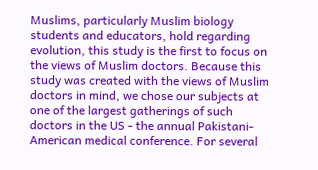Muslims, particularly Muslim biology students and educators, hold regarding evolution, this study is the first to focus on the views of Muslim doctors. Because this study was created with the views of Muslim doctors in mind, we chose our subjects at one of the largest gatherings of such doctors in the US - the annual Pakistani-American medical conference. For several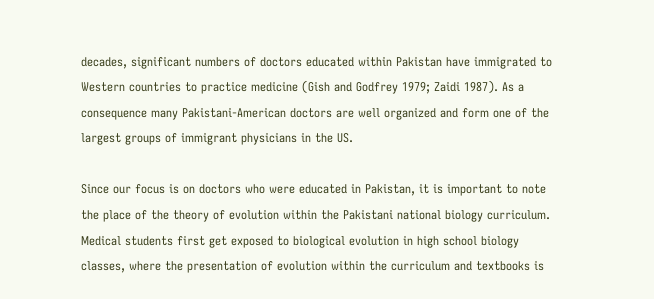decades, significant numbers of doctors educated within Pakistan have immigrated to Western countries to practice medicine (Gish and Godfrey 1979; Zaidi 1987). As a consequence many Pakistani-American doctors are well organized and form one of the largest groups of immigrant physicians in the US.

Since our focus is on doctors who were educated in Pakistan, it is important to note the place of the theory of evolution within the Pakistani national biology curriculum. Medical students first get exposed to biological evolution in high school biology classes, where the presentation of evolution within the curriculum and textbooks is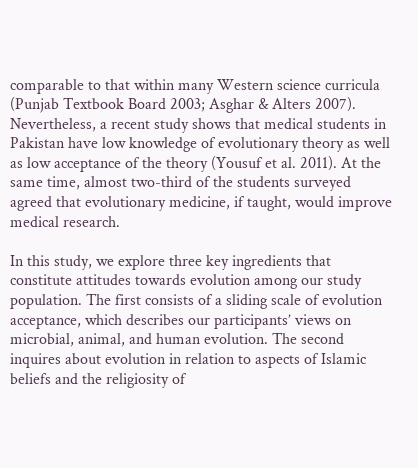comparable to that within many Western science curricula (Punjab Textbook Board 2003; Asghar & Alters 2007). Nevertheless, a recent study shows that medical students in Pakistan have low knowledge of evolutionary theory as well as low acceptance of the theory (Yousuf et al. 2011). At the same time, almost two-third of the students surveyed agreed that evolutionary medicine, if taught, would improve medical research.

In this study, we explore three key ingredients that constitute attitudes towards evolution among our study population. The first consists of a sliding scale of evolution acceptance, which describes our participants’ views on microbial, animal, and human evolution. The second inquires about evolution in relation to aspects of Islamic beliefs and the religiosity of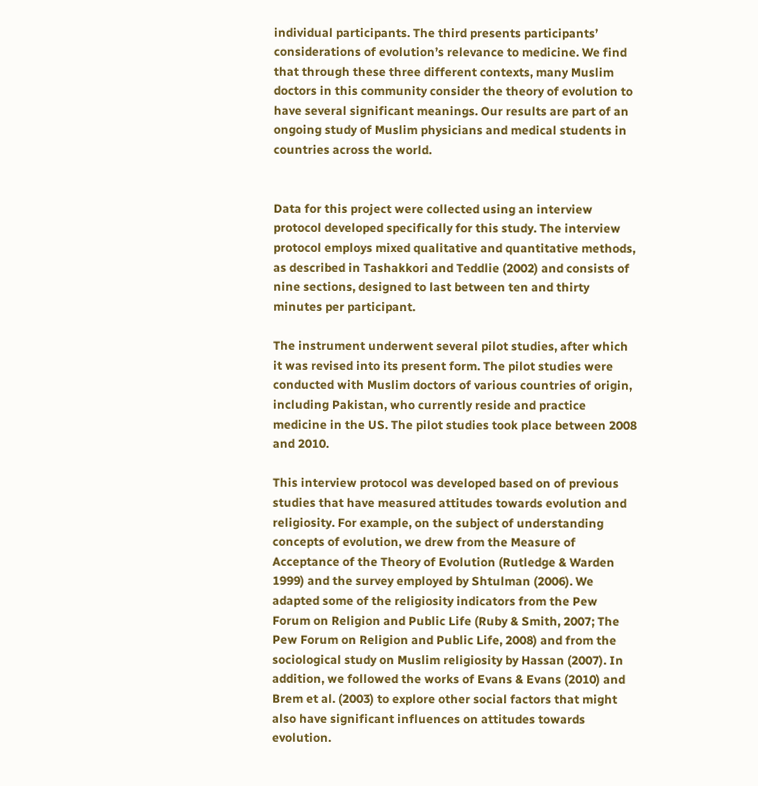individual participants. The third presents participants’ considerations of evolution’s relevance to medicine. We find that through these three different contexts, many Muslim doctors in this community consider the theory of evolution to have several significant meanings. Our results are part of an ongoing study of Muslim physicians and medical students in countries across the world.


Data for this project were collected using an interview protocol developed specifically for this study. The interview protocol employs mixed qualitative and quantitative methods, as described in Tashakkori and Teddlie (2002) and consists of nine sections, designed to last between ten and thirty minutes per participant.

The instrument underwent several pilot studies, after which it was revised into its present form. The pilot studies were conducted with Muslim doctors of various countries of origin, including Pakistan, who currently reside and practice medicine in the US. The pilot studies took place between 2008 and 2010.

This interview protocol was developed based on of previous studies that have measured attitudes towards evolution and religiosity. For example, on the subject of understanding concepts of evolution, we drew from the Measure of Acceptance of the Theory of Evolution (Rutledge & Warden 1999) and the survey employed by Shtulman (2006). We adapted some of the religiosity indicators from the Pew Forum on Religion and Public Life (Ruby & Smith, 2007; The Pew Forum on Religion and Public Life, 2008) and from the sociological study on Muslim religiosity by Hassan (2007). In addition, we followed the works of Evans & Evans (2010) and Brem et al. (2003) to explore other social factors that might also have significant influences on attitudes towards evolution.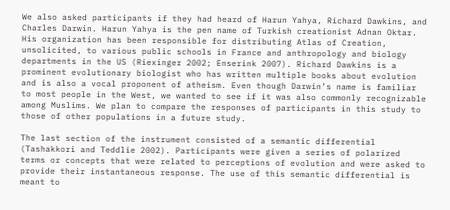We also asked participants if they had heard of Harun Yahya, Richard Dawkins, and Charles Darwin. Harun Yahya is the pen name of Turkish creationist Adnan Oktar. His organization has been responsible for distributing Atlas of Creation, unsolicited, to various public schools in France and anthropology and biology departments in the US (Riexinger 2002; Enserink 2007). Richard Dawkins is a prominent evolutionary biologist who has written multiple books about evolution and is also a vocal proponent of atheism. Even though Darwin’s name is familiar to most people in the West, we wanted to see if it was also commonly recognizable among Muslims. We plan to compare the responses of participants in this study to those of other populations in a future study.

The last section of the instrument consisted of a semantic differential (Tashakkori and Teddlie 2002). Participants were given a series of polarized terms or concepts that were related to perceptions of evolution and were asked to provide their instantaneous response. The use of this semantic differential is meant to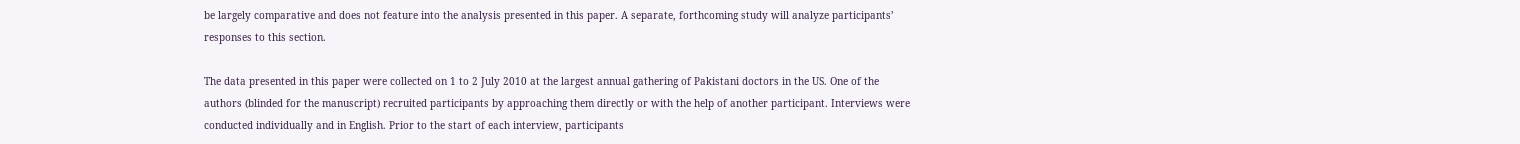be largely comparative and does not feature into the analysis presented in this paper. A separate, forthcoming study will analyze participants’ responses to this section.

The data presented in this paper were collected on 1 to 2 July 2010 at the largest annual gathering of Pakistani doctors in the US. One of the authors (blinded for the manuscript) recruited participants by approaching them directly or with the help of another participant. Interviews were conducted individually and in English. Prior to the start of each interview, participants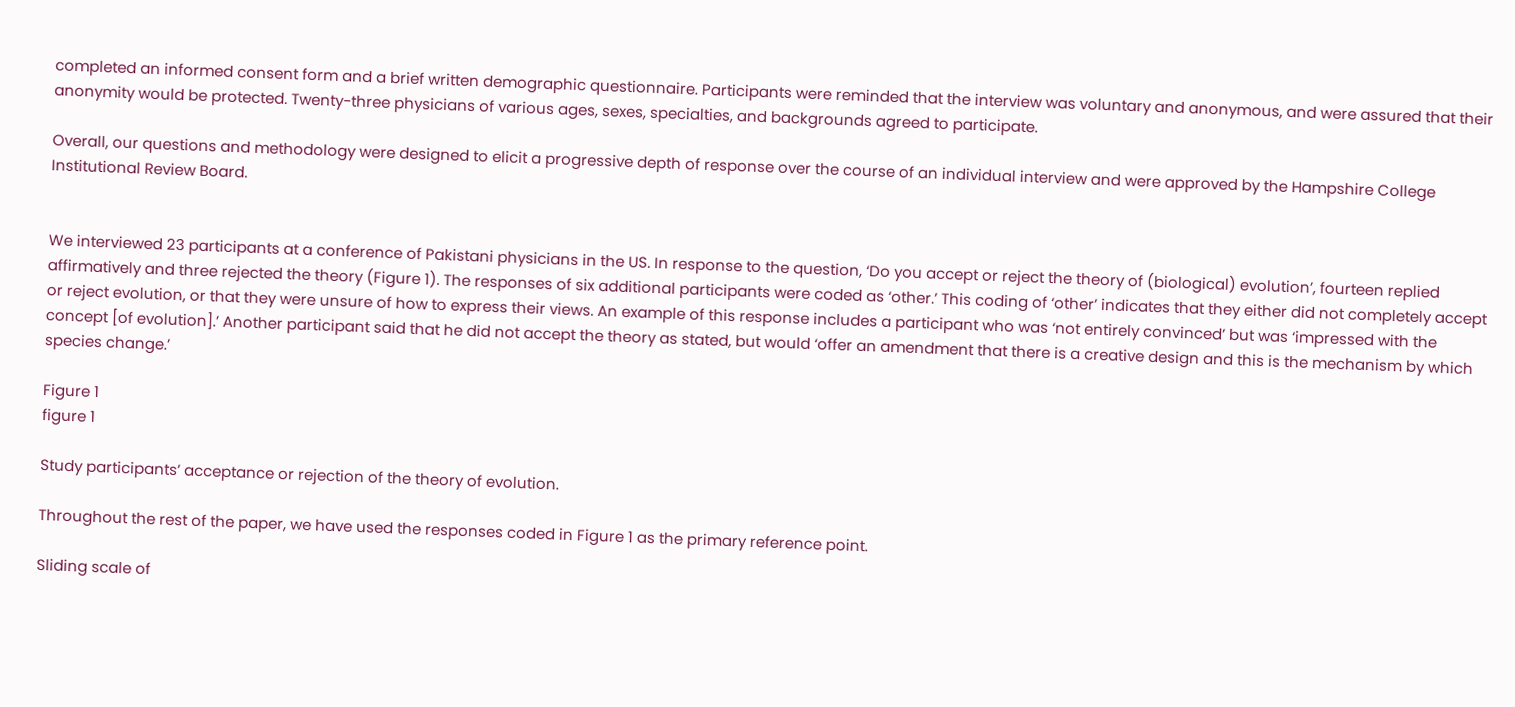completed an informed consent form and a brief written demographic questionnaire. Participants were reminded that the interview was voluntary and anonymous, and were assured that their anonymity would be protected. Twenty-three physicians of various ages, sexes, specialties, and backgrounds agreed to participate.

Overall, our questions and methodology were designed to elicit a progressive depth of response over the course of an individual interview and were approved by the Hampshire College Institutional Review Board.


We interviewed 23 participants at a conference of Pakistani physicians in the US. In response to the question, ‘Do you accept or reject the theory of (biological) evolution’, fourteen replied affirmatively and three rejected the theory (Figure 1). The responses of six additional participants were coded as ‘other.’ This coding of ‘other’ indicates that they either did not completely accept or reject evolution, or that they were unsure of how to express their views. An example of this response includes a participant who was ‘not entirely convinced’ but was ‘impressed with the concept [of evolution].’ Another participant said that he did not accept the theory as stated, but would ‘offer an amendment that there is a creative design and this is the mechanism by which species change.’

Figure 1
figure 1

Study participants’ acceptance or rejection of the theory of evolution.

Throughout the rest of the paper, we have used the responses coded in Figure 1 as the primary reference point.

Sliding scale of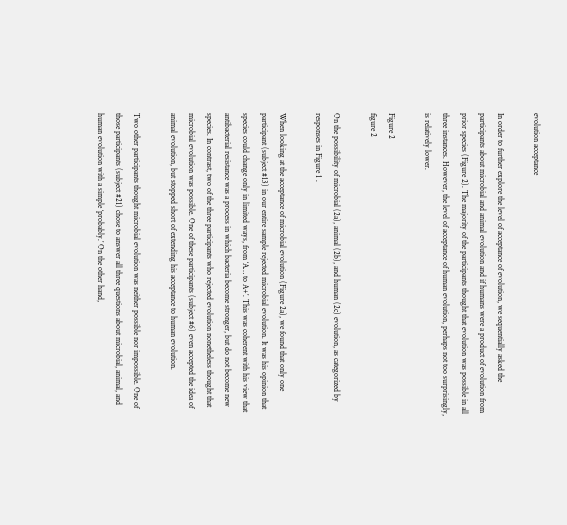evolution acceptance

In order to further explore the level of acceptance of evolution, we sequentially asked the participants about microbial and animal evolution and if humans were a product of evolution from prior species (Figure 2). The majority of the participants thought that evolution was possible in all three instances. However, the level of acceptance of human evolution, perhaps not too surprisingly, is relatively lower.

Figure 2
figure 2

On the possibility of microbial (2a), animal (2b), and human (2c) evolution, as categorized by responses in Figure 1 .

When looking at the acceptance of microbial evolution (Figure 2a), we found that only one participant (subject #13) in our entire sample rejected microbial evolution. It was his opinion that species could change only in limited ways, from ‘A… to A+’. This was coherent with his view that antibacterial resistance was a process in which bacteria become stronger, but do not become new species. In contrast, two of the three participants who rejected evolution nonetheless thought that microbial evolution was possible. One of these participants (subject #6) even accepted the idea of animal evolution, but stopped short of extending his acceptance to human evolution.

Two other participants thought microbial evolution was neither possible nor impossible. One of those participants (subject #21) chose to answer all three questions about microbial, animal, and human evolution with a simple ‘probably.’ On the other hand,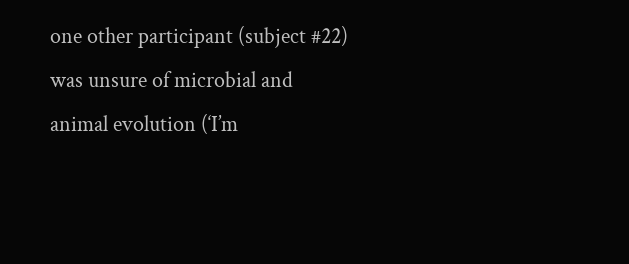one other participant (subject #22) was unsure of microbial and animal evolution (‘I’m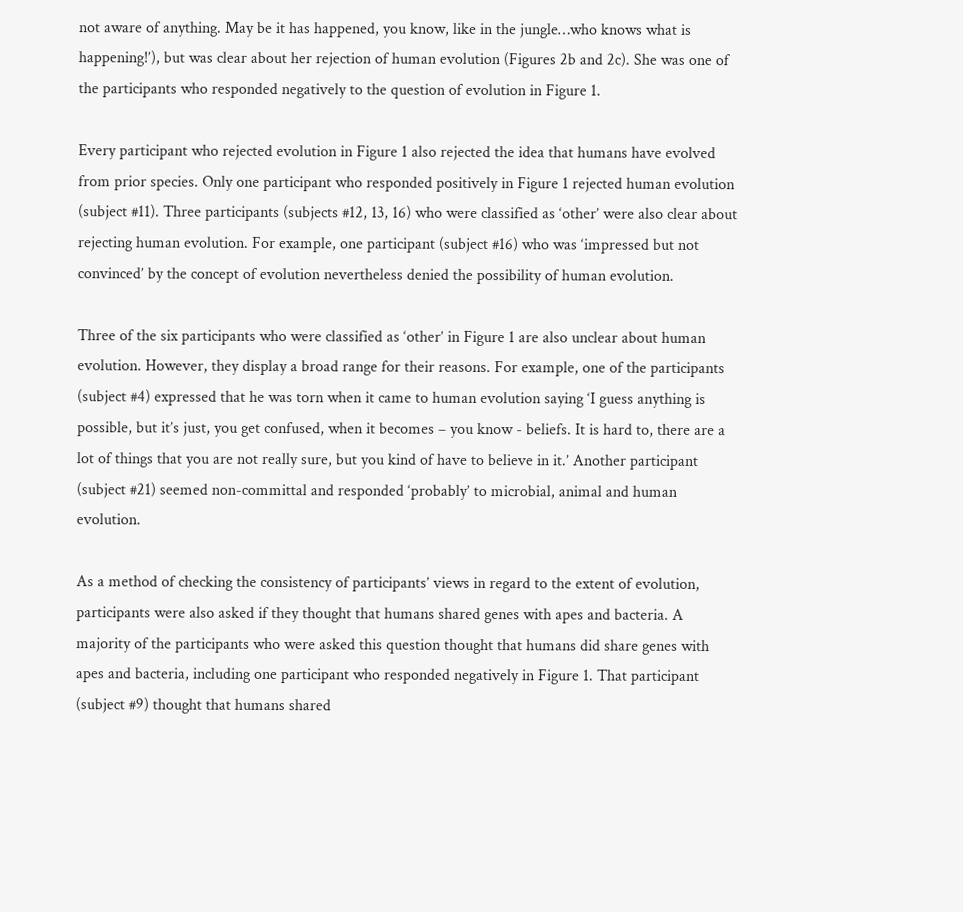not aware of anything. May be it has happened, you know, like in the jungle…who knows what is happening!’), but was clear about her rejection of human evolution (Figures 2b and 2c). She was one of the participants who responded negatively to the question of evolution in Figure 1.

Every participant who rejected evolution in Figure 1 also rejected the idea that humans have evolved from prior species. Only one participant who responded positively in Figure 1 rejected human evolution (subject #11). Three participants (subjects #12, 13, 16) who were classified as ‘other’ were also clear about rejecting human evolution. For example, one participant (subject #16) who was ‘impressed but not convinced’ by the concept of evolution nevertheless denied the possibility of human evolution.

Three of the six participants who were classified as ‘other’ in Figure 1 are also unclear about human evolution. However, they display a broad range for their reasons. For example, one of the participants (subject #4) expressed that he was torn when it came to human evolution saying ‘I guess anything is possible, but it’s just, you get confused, when it becomes – you know - beliefs. It is hard to, there are a lot of things that you are not really sure, but you kind of have to believe in it.’ Another participant (subject #21) seemed non-committal and responded ‘probably’ to microbial, animal and human evolution.

As a method of checking the consistency of participants’ views in regard to the extent of evolution, participants were also asked if they thought that humans shared genes with apes and bacteria. A majority of the participants who were asked this question thought that humans did share genes with apes and bacteria, including one participant who responded negatively in Figure 1. That participant (subject #9) thought that humans shared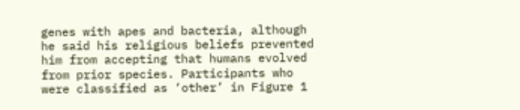genes with apes and bacteria, although he said his religious beliefs prevented him from accepting that humans evolved from prior species. Participants who were classified as ‘other’ in Figure 1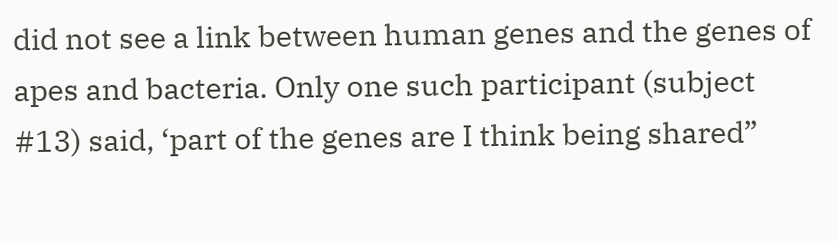did not see a link between human genes and the genes of apes and bacteria. Only one such participant (subject #13) said, ‘part of the genes are I think being shared”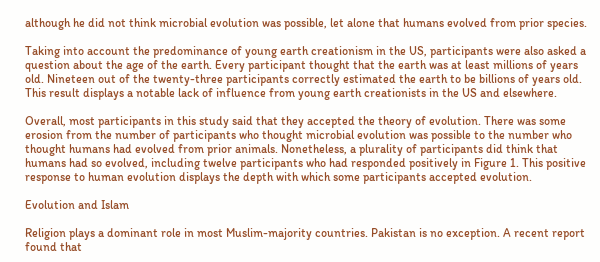although he did not think microbial evolution was possible, let alone that humans evolved from prior species.

Taking into account the predominance of young earth creationism in the US, participants were also asked a question about the age of the earth. Every participant thought that the earth was at least millions of years old. Nineteen out of the twenty-three participants correctly estimated the earth to be billions of years old. This result displays a notable lack of influence from young earth creationists in the US and elsewhere.

Overall, most participants in this study said that they accepted the theory of evolution. There was some erosion from the number of participants who thought microbial evolution was possible to the number who thought humans had evolved from prior animals. Nonetheless, a plurality of participants did think that humans had so evolved, including twelve participants who had responded positively in Figure 1. This positive response to human evolution displays the depth with which some participants accepted evolution.

Evolution and Islam

Religion plays a dominant role in most Muslim-majority countries. Pakistan is no exception. A recent report found that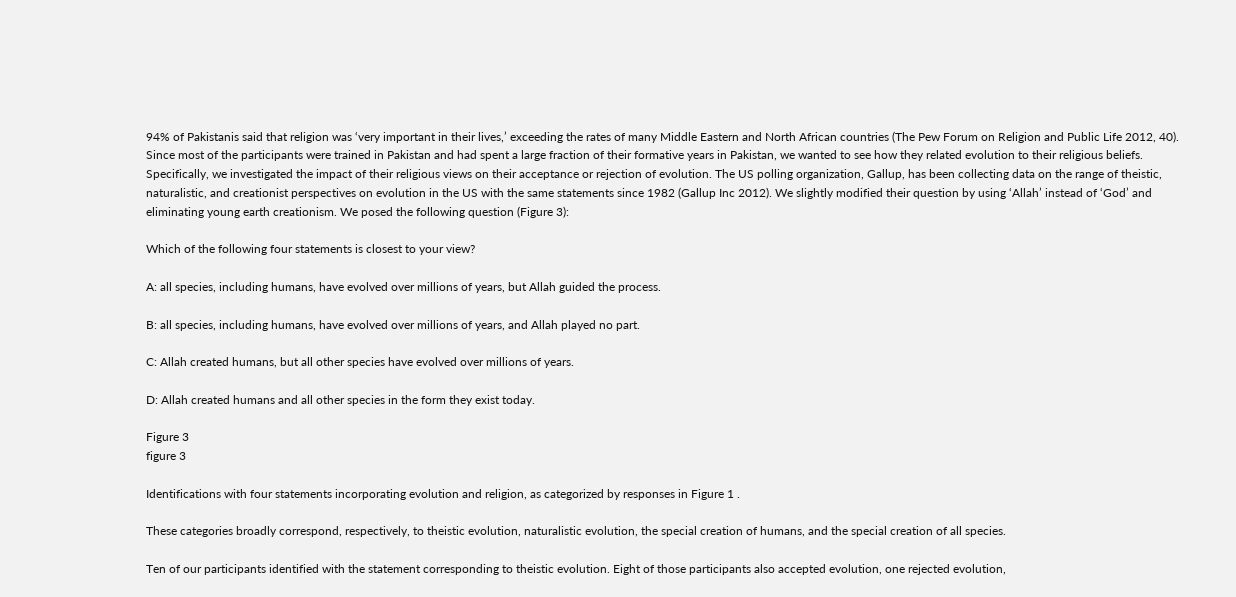94% of Pakistanis said that religion was ‘very important in their lives,’ exceeding the rates of many Middle Eastern and North African countries (The Pew Forum on Religion and Public Life 2012, 40). Since most of the participants were trained in Pakistan and had spent a large fraction of their formative years in Pakistan, we wanted to see how they related evolution to their religious beliefs. Specifically, we investigated the impact of their religious views on their acceptance or rejection of evolution. The US polling organization, Gallup, has been collecting data on the range of theistic, naturalistic, and creationist perspectives on evolution in the US with the same statements since 1982 (Gallup Inc 2012). We slightly modified their question by using ‘Allah’ instead of ‘God’ and eliminating young earth creationism. We posed the following question (Figure 3):

Which of the following four statements is closest to your view?

A: all species, including humans, have evolved over millions of years, but Allah guided the process.

B: all species, including humans, have evolved over millions of years, and Allah played no part.

C: Allah created humans, but all other species have evolved over millions of years.

D: Allah created humans and all other species in the form they exist today.

Figure 3
figure 3

Identifications with four statements incorporating evolution and religion, as categorized by responses in Figure 1 .

These categories broadly correspond, respectively, to theistic evolution, naturalistic evolution, the special creation of humans, and the special creation of all species.

Ten of our participants identified with the statement corresponding to theistic evolution. Eight of those participants also accepted evolution, one rejected evolution,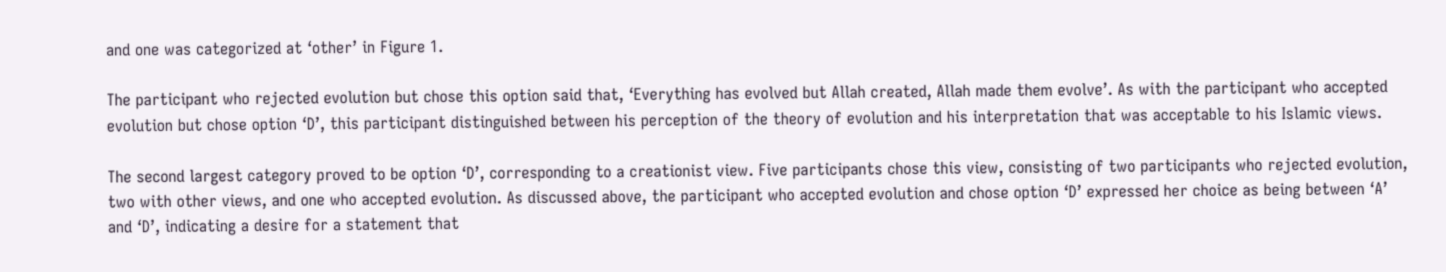and one was categorized at ‘other’ in Figure 1.

The participant who rejected evolution but chose this option said that, ‘Everything has evolved but Allah created, Allah made them evolve’. As with the participant who accepted evolution but chose option ‘D’, this participant distinguished between his perception of the theory of evolution and his interpretation that was acceptable to his Islamic views.

The second largest category proved to be option ‘D’, corresponding to a creationist view. Five participants chose this view, consisting of two participants who rejected evolution, two with other views, and one who accepted evolution. As discussed above, the participant who accepted evolution and chose option ‘D’ expressed her choice as being between ‘A’ and ‘D’, indicating a desire for a statement that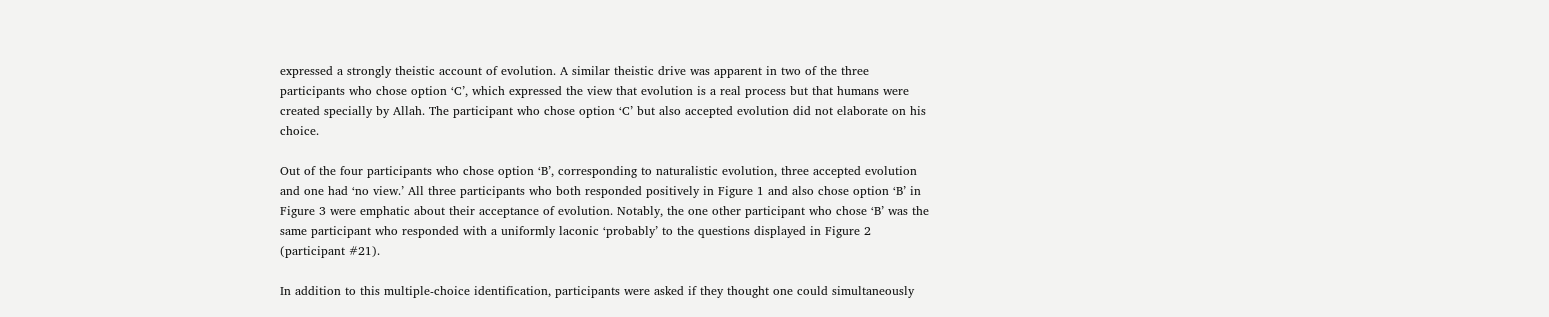expressed a strongly theistic account of evolution. A similar theistic drive was apparent in two of the three participants who chose option ‘C’, which expressed the view that evolution is a real process but that humans were created specially by Allah. The participant who chose option ‘C’ but also accepted evolution did not elaborate on his choice.

Out of the four participants who chose option ‘B’, corresponding to naturalistic evolution, three accepted evolution and one had ‘no view.’ All three participants who both responded positively in Figure 1 and also chose option ‘B’ in Figure 3 were emphatic about their acceptance of evolution. Notably, the one other participant who chose ‘B’ was the same participant who responded with a uniformly laconic ‘probably’ to the questions displayed in Figure 2 (participant #21).

In addition to this multiple-choice identification, participants were asked if they thought one could simultaneously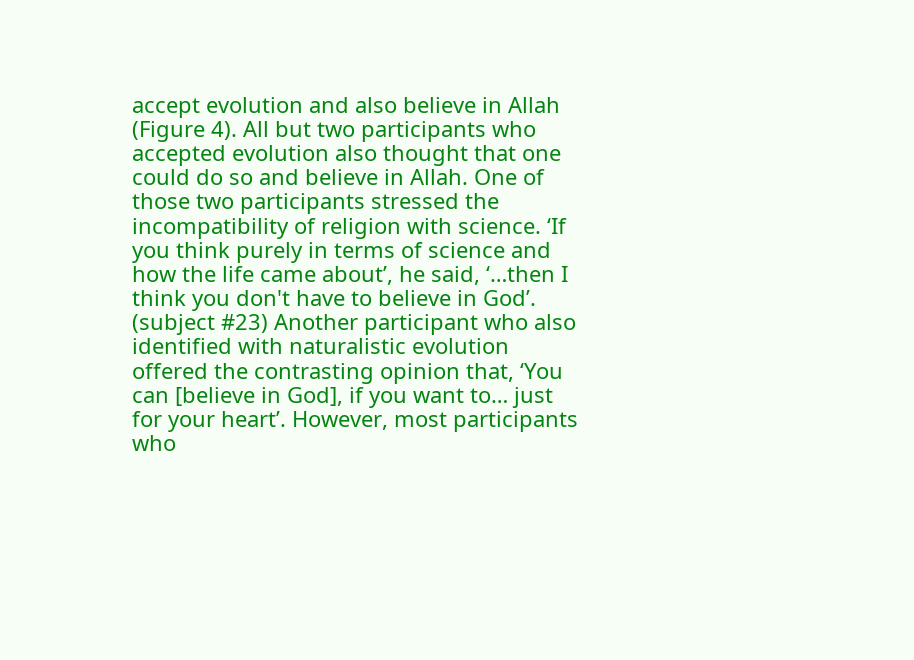accept evolution and also believe in Allah (Figure 4). All but two participants who accepted evolution also thought that one could do so and believe in Allah. One of those two participants stressed the incompatibility of religion with science. ‘If you think purely in terms of science and how the life came about’, he said, ‘…then I think you don't have to believe in God’. (subject #23) Another participant who also identified with naturalistic evolution offered the contrasting opinion that, ‘You can [believe in God], if you want to… just for your heart’. However, most participants who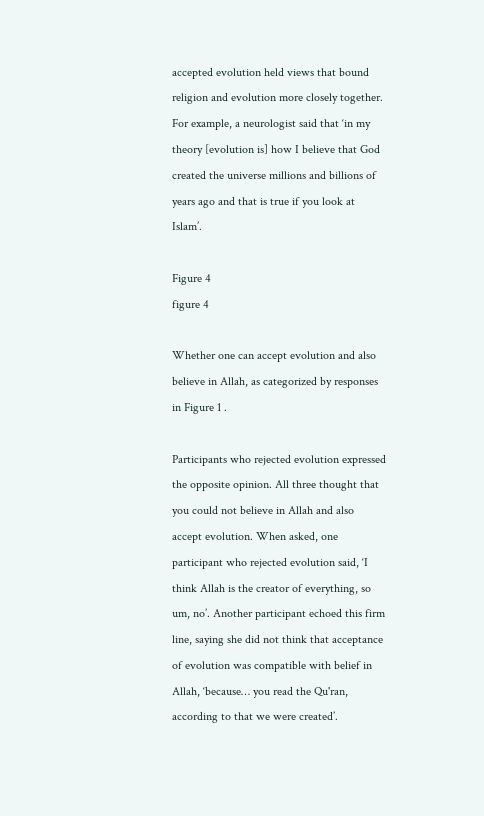accepted evolution held views that bound religion and evolution more closely together. For example, a neurologist said that ‘in my theory [evolution is] how I believe that God created the universe millions and billions of years ago and that is true if you look at Islam’.

Figure 4
figure 4

Whether one can accept evolution and also believe in Allah, as categorized by responses in Figure 1 .

Participants who rejected evolution expressed the opposite opinion. All three thought that you could not believe in Allah and also accept evolution. When asked, one participant who rejected evolution said, ‘I think Allah is the creator of everything, so um, no’. Another participant echoed this firm line, saying she did not think that acceptance of evolution was compatible with belief in Allah, ‘because… you read the Qu'ran, according to that we were created’.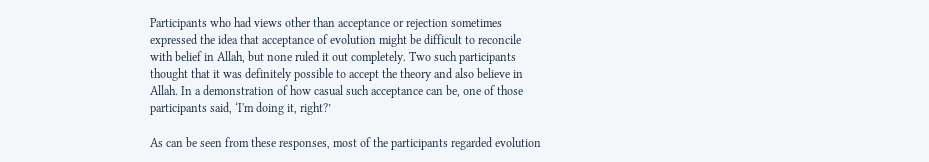Participants who had views other than acceptance or rejection sometimes expressed the idea that acceptance of evolution might be difficult to reconcile with belief in Allah, but none ruled it out completely. Two such participants thought that it was definitely possible to accept the theory and also believe in Allah. In a demonstration of how casual such acceptance can be, one of those participants said, ‘I'm doing it, right?’

As can be seen from these responses, most of the participants regarded evolution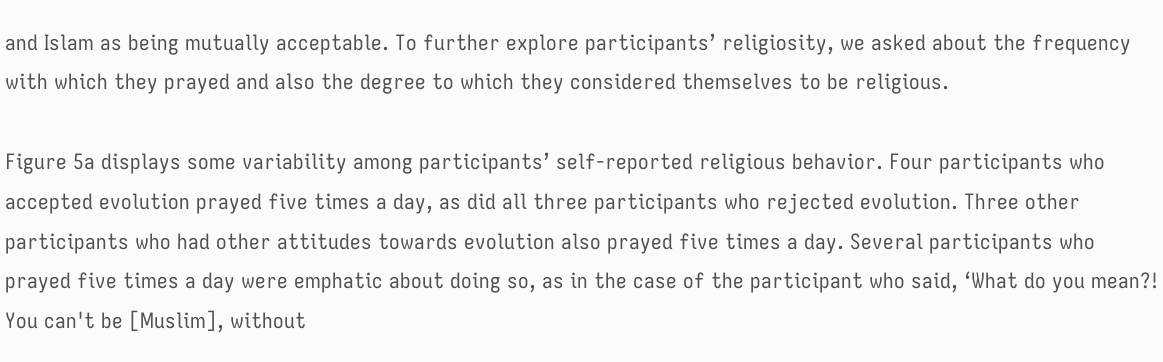and Islam as being mutually acceptable. To further explore participants’ religiosity, we asked about the frequency with which they prayed and also the degree to which they considered themselves to be religious.

Figure 5a displays some variability among participants’ self-reported religious behavior. Four participants who accepted evolution prayed five times a day, as did all three participants who rejected evolution. Three other participants who had other attitudes towards evolution also prayed five times a day. Several participants who prayed five times a day were emphatic about doing so, as in the case of the participant who said, ‘What do you mean?! You can't be [Muslim], without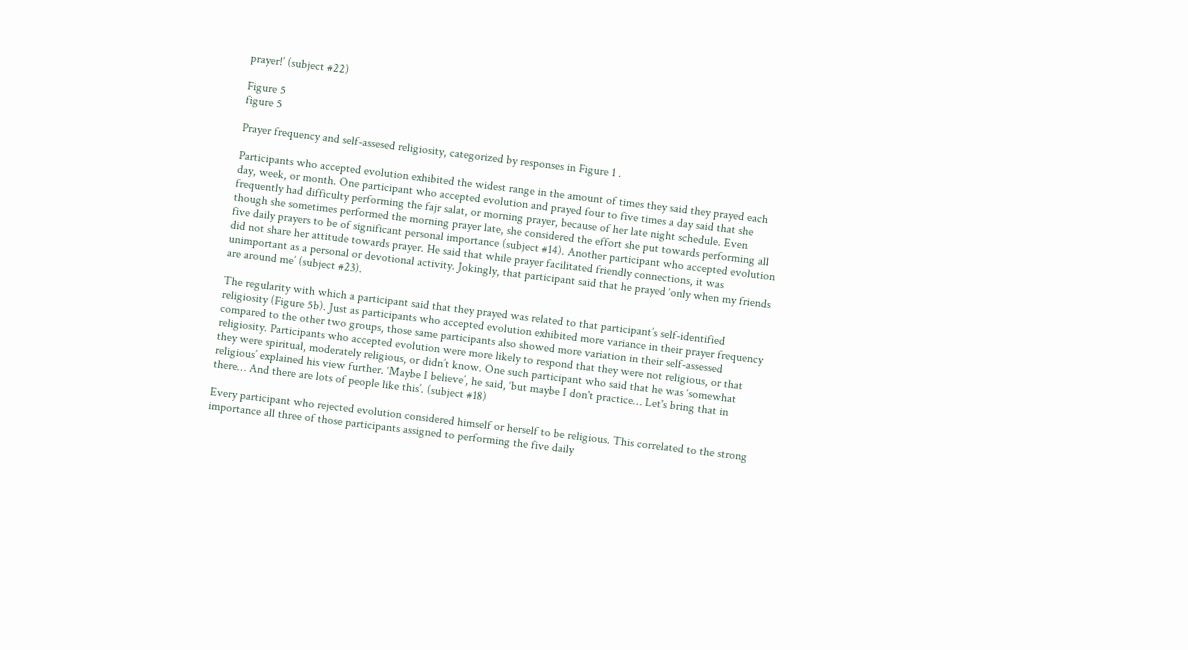prayer!’ (subject #22)

Figure 5
figure 5

Prayer frequency and self-assesed religiosity, categorized by responses in Figure 1 .

Participants who accepted evolution exhibited the widest range in the amount of times they said they prayed each day, week, or month. One participant who accepted evolution and prayed four to five times a day said that she frequently had difficulty performing the fajr salat, or morning prayer, because of her late night schedule. Even though she sometimes performed the morning prayer late, she considered the effort she put towards performing all five daily prayers to be of significant personal importance (subject #14). Another participant who accepted evolution did not share her attitude towards prayer. He said that while prayer facilitated friendly connections, it was unimportant as a personal or devotional activity. Jokingly, that participant said that he prayed ‘only when my friends are around me’ (subject #23).

The regularity with which a participant said that they prayed was related to that participant’s self-identified religiosity (Figure 5b). Just as participants who accepted evolution exhibited more variance in their prayer frequency compared to the other two groups, those same participants also showed more variation in their self-assessed religiosity. Participants who accepted evolution were more likely to respond that they were not religious, or that they were spiritual, moderately religious, or didn’t know. One such participant who said that he was ‘somewhat religious’ explained his view further. ‘Maybe I believe’, he said, ‘but maybe I don't practice… Let's bring that in there… And there are lots of people like this’. (subject #18)

Every participant who rejected evolution considered himself or herself to be religious. This correlated to the strong importance all three of those participants assigned to performing the five daily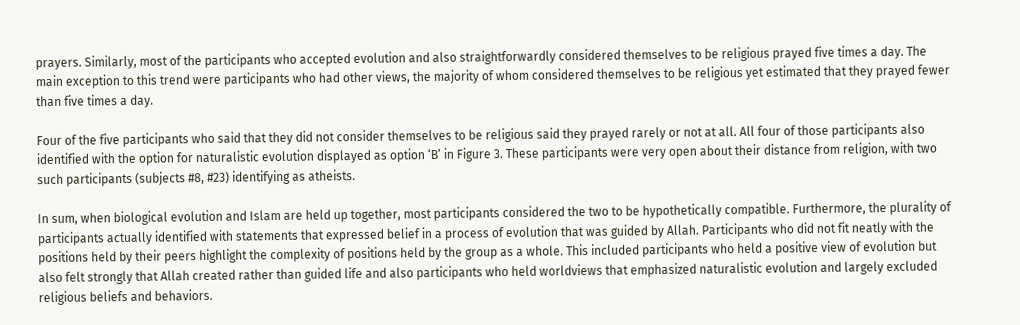prayers. Similarly, most of the participants who accepted evolution and also straightforwardly considered themselves to be religious prayed five times a day. The main exception to this trend were participants who had other views, the majority of whom considered themselves to be religious yet estimated that they prayed fewer than five times a day.

Four of the five participants who said that they did not consider themselves to be religious said they prayed rarely or not at all. All four of those participants also identified with the option for naturalistic evolution displayed as option ‘B’ in Figure 3. These participants were very open about their distance from religion, with two such participants (subjects #8, #23) identifying as atheists.

In sum, when biological evolution and Islam are held up together, most participants considered the two to be hypothetically compatible. Furthermore, the plurality of participants actually identified with statements that expressed belief in a process of evolution that was guided by Allah. Participants who did not fit neatly with the positions held by their peers highlight the complexity of positions held by the group as a whole. This included participants who held a positive view of evolution but also felt strongly that Allah created rather than guided life and also participants who held worldviews that emphasized naturalistic evolution and largely excluded religious beliefs and behaviors.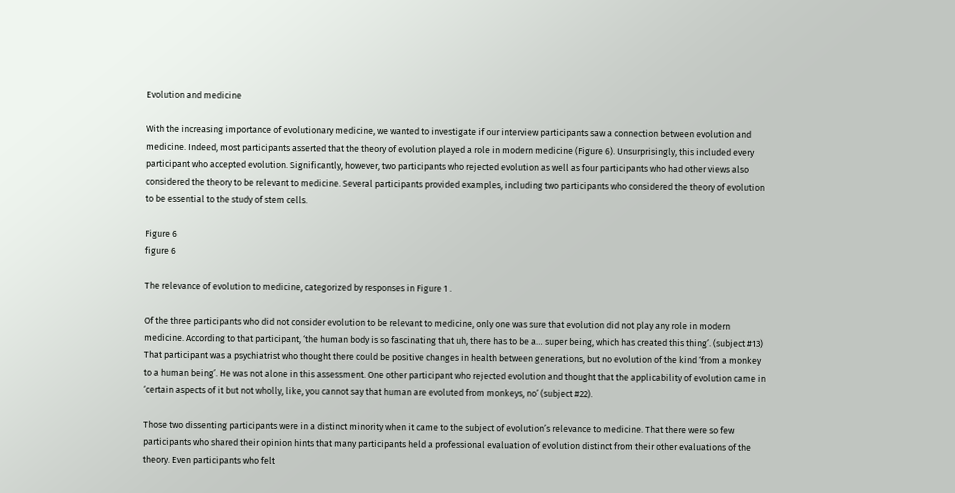Evolution and medicine

With the increasing importance of evolutionary medicine, we wanted to investigate if our interview participants saw a connection between evolution and medicine. Indeed, most participants asserted that the theory of evolution played a role in modern medicine (Figure 6). Unsurprisingly, this included every participant who accepted evolution. Significantly, however, two participants who rejected evolution as well as four participants who had other views also considered the theory to be relevant to medicine. Several participants provided examples, including two participants who considered the theory of evolution to be essential to the study of stem cells.

Figure 6
figure 6

The relevance of evolution to medicine, categorized by responses in Figure 1 .

Of the three participants who did not consider evolution to be relevant to medicine, only one was sure that evolution did not play any role in modern medicine. According to that participant, ‘the human body is so fascinating that uh, there has to be a… super being, which has created this thing’. (subject #13) That participant was a psychiatrist who thought there could be positive changes in health between generations, but no evolution of the kind ‘from a monkey to a human being’. He was not alone in this assessment. One other participant who rejected evolution and thought that the applicability of evolution came in ‘certain aspects of it but not wholly, like, you cannot say that human are evoluted from monkeys, no’ (subject #22).

Those two dissenting participants were in a distinct minority when it came to the subject of evolution’s relevance to medicine. That there were so few participants who shared their opinion hints that many participants held a professional evaluation of evolution distinct from their other evaluations of the theory. Even participants who felt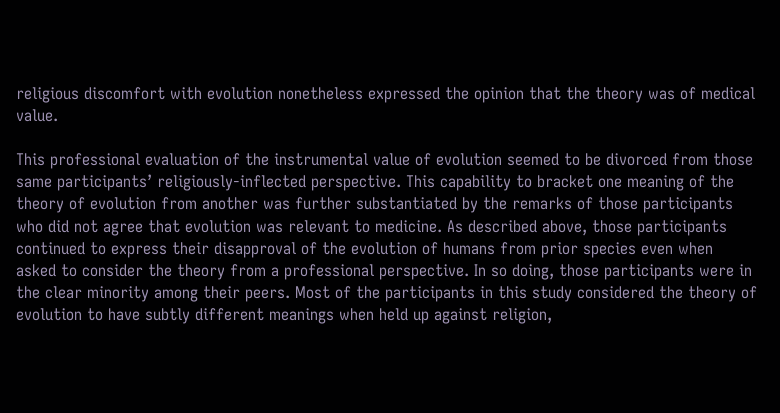religious discomfort with evolution nonetheless expressed the opinion that the theory was of medical value.

This professional evaluation of the instrumental value of evolution seemed to be divorced from those same participants’ religiously-inflected perspective. This capability to bracket one meaning of the theory of evolution from another was further substantiated by the remarks of those participants who did not agree that evolution was relevant to medicine. As described above, those participants continued to express their disapproval of the evolution of humans from prior species even when asked to consider the theory from a professional perspective. In so doing, those participants were in the clear minority among their peers. Most of the participants in this study considered the theory of evolution to have subtly different meanings when held up against religion,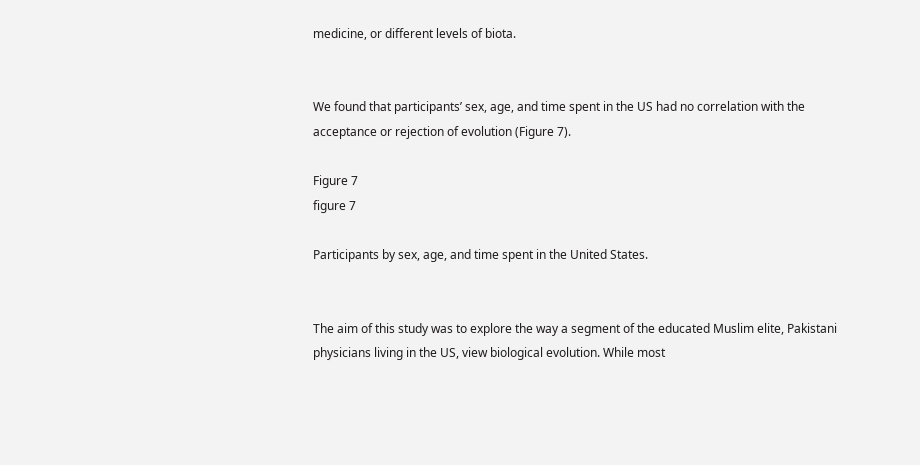medicine, or different levels of biota.


We found that participants’ sex, age, and time spent in the US had no correlation with the acceptance or rejection of evolution (Figure 7).

Figure 7
figure 7

Participants by sex, age, and time spent in the United States.


The aim of this study was to explore the way a segment of the educated Muslim elite, Pakistani physicians living in the US, view biological evolution. While most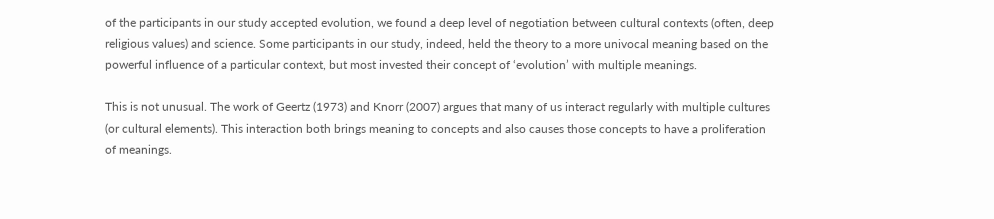of the participants in our study accepted evolution, we found a deep level of negotiation between cultural contexts (often, deep religious values) and science. Some participants in our study, indeed, held the theory to a more univocal meaning based on the powerful influence of a particular context, but most invested their concept of ‘evolution’ with multiple meanings.

This is not unusual. The work of Geertz (1973) and Knorr (2007) argues that many of us interact regularly with multiple cultures (or cultural elements). This interaction both brings meaning to concepts and also causes those concepts to have a proliferation of meanings.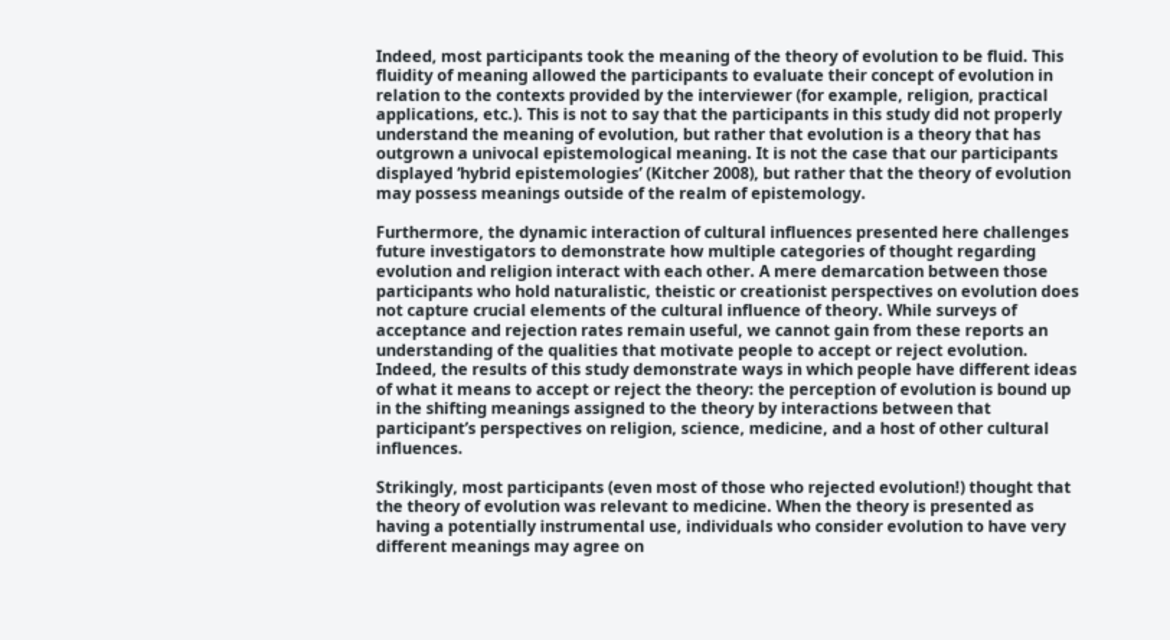Indeed, most participants took the meaning of the theory of evolution to be fluid. This fluidity of meaning allowed the participants to evaluate their concept of evolution in relation to the contexts provided by the interviewer (for example, religion, practical applications, etc.). This is not to say that the participants in this study did not properly understand the meaning of evolution, but rather that evolution is a theory that has outgrown a univocal epistemological meaning. It is not the case that our participants displayed ‘hybrid epistemologies’ (Kitcher 2008), but rather that the theory of evolution may possess meanings outside of the realm of epistemology.

Furthermore, the dynamic interaction of cultural influences presented here challenges future investigators to demonstrate how multiple categories of thought regarding evolution and religion interact with each other. A mere demarcation between those participants who hold naturalistic, theistic or creationist perspectives on evolution does not capture crucial elements of the cultural influence of theory. While surveys of acceptance and rejection rates remain useful, we cannot gain from these reports an understanding of the qualities that motivate people to accept or reject evolution. Indeed, the results of this study demonstrate ways in which people have different ideas of what it means to accept or reject the theory: the perception of evolution is bound up in the shifting meanings assigned to the theory by interactions between that participant’s perspectives on religion, science, medicine, and a host of other cultural influences.

Strikingly, most participants (even most of those who rejected evolution!) thought that the theory of evolution was relevant to medicine. When the theory is presented as having a potentially instrumental use, individuals who consider evolution to have very different meanings may agree on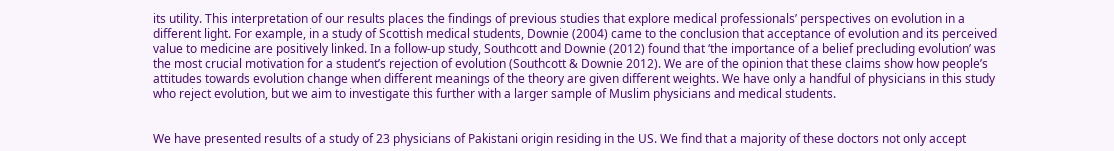its utility. This interpretation of our results places the findings of previous studies that explore medical professionals’ perspectives on evolution in a different light. For example, in a study of Scottish medical students, Downie (2004) came to the conclusion that acceptance of evolution and its perceived value to medicine are positively linked. In a follow-up study, Southcott and Downie (2012) found that ‘the importance of a belief precluding evolution’ was the most crucial motivation for a student’s rejection of evolution (Southcott & Downie 2012). We are of the opinion that these claims show how people’s attitudes towards evolution change when different meanings of the theory are given different weights. We have only a handful of physicians in this study who reject evolution, but we aim to investigate this further with a larger sample of Muslim physicians and medical students.


We have presented results of a study of 23 physicians of Pakistani origin residing in the US. We find that a majority of these doctors not only accept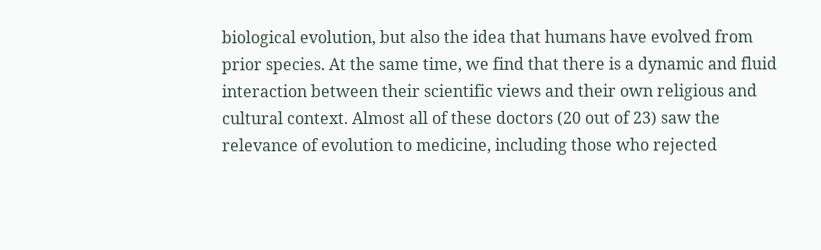biological evolution, but also the idea that humans have evolved from prior species. At the same time, we find that there is a dynamic and fluid interaction between their scientific views and their own religious and cultural context. Almost all of these doctors (20 out of 23) saw the relevance of evolution to medicine, including those who rejected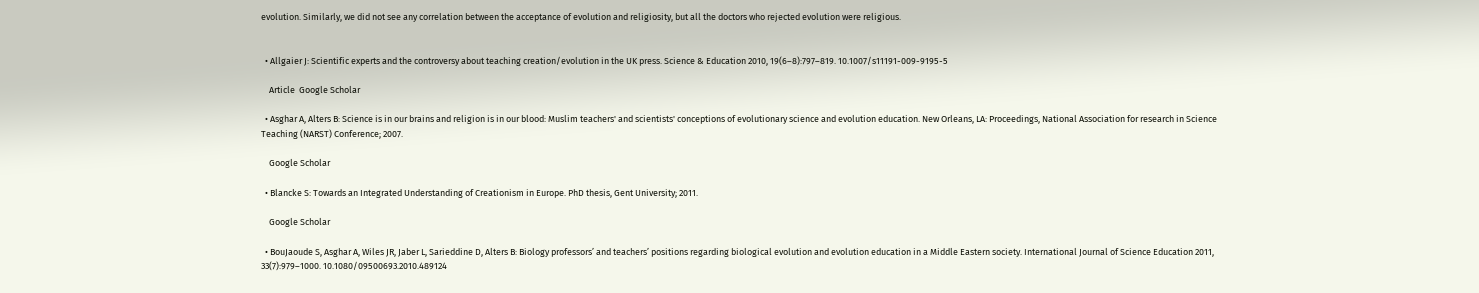evolution. Similarly, we did not see any correlation between the acceptance of evolution and religiosity, but all the doctors who rejected evolution were religious.


  • Allgaier J: Scientific experts and the controversy about teaching creation/evolution in the UK press. Science & Education 2010, 19(6–8):797–819. 10.1007/s11191-009-9195-5

    Article  Google Scholar

  • Asghar A, Alters B: Science is in our brains and religion is in our blood: Muslim teachers' and scientists' conceptions of evolutionary science and evolution education. New Orleans, LA: Proceedings, National Association for research in Science Teaching (NARST) Conference; 2007.

    Google Scholar

  • Blancke S: Towards an Integrated Understanding of Creationism in Europe. PhD thesis, Gent University; 2011.

    Google Scholar

  • BouJaoude S, Asghar A, Wiles JR, Jaber L, Sarieddine D, Alters B: Biology professors’ and teachers’ positions regarding biological evolution and evolution education in a Middle Eastern society. International Journal of Science Education 2011, 33(7):979–1000. 10.1080/09500693.2010.489124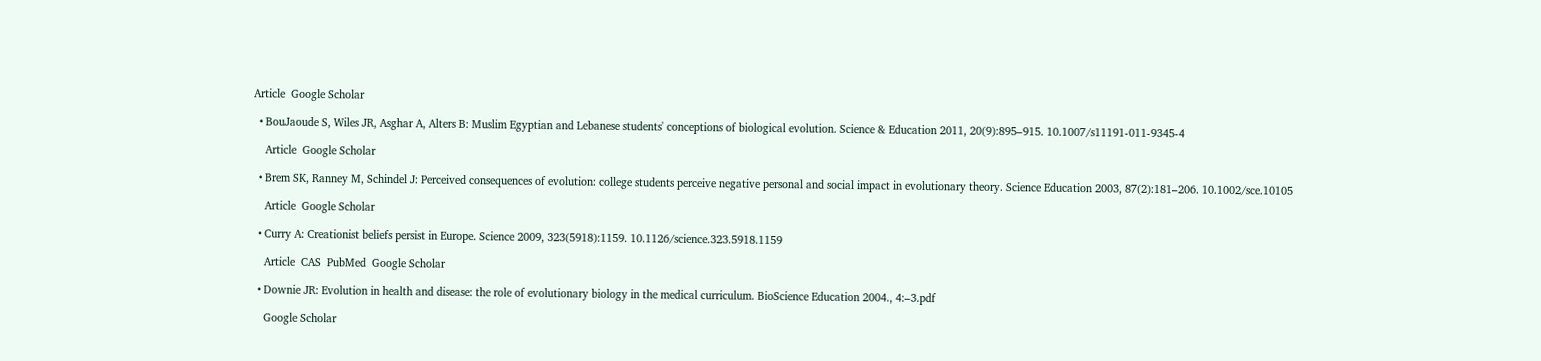Article  Google Scholar

  • BouJaoude S, Wiles JR, Asghar A, Alters B: Muslim Egyptian and Lebanese students' conceptions of biological evolution. Science & Education 2011, 20(9):895–915. 10.1007/s11191-011-9345-4

    Article  Google Scholar

  • Brem SK, Ranney M, Schindel J: Perceived consequences of evolution: college students perceive negative personal and social impact in evolutionary theory. Science Education 2003, 87(2):181–206. 10.1002/sce.10105

    Article  Google Scholar

  • Curry A: Creationist beliefs persist in Europe. Science 2009, 323(5918):1159. 10.1126/science.323.5918.1159

    Article  CAS  PubMed  Google Scholar

  • Downie JR: Evolution in health and disease: the role of evolutionary biology in the medical curriculum. BioScience Education 2004., 4:–3.pdf

    Google Scholar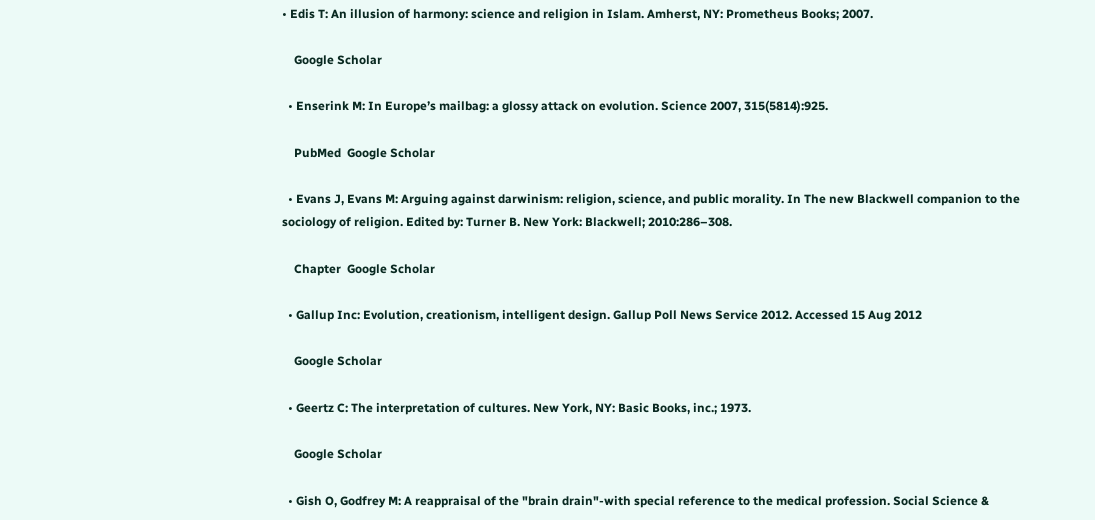• Edis T: An illusion of harmony: science and religion in Islam. Amherst, NY: Prometheus Books; 2007.

    Google Scholar

  • Enserink M: In Europe’s mailbag: a glossy attack on evolution. Science 2007, 315(5814):925.

    PubMed  Google Scholar

  • Evans J, Evans M: Arguing against darwinism: religion, science, and public morality. In The new Blackwell companion to the sociology of religion. Edited by: Turner B. New York: Blackwell; 2010:286–308.

    Chapter  Google Scholar

  • Gallup Inc: Evolution, creationism, intelligent design. Gallup Poll News Service 2012. Accessed 15 Aug 2012

    Google Scholar

  • Geertz C: The interpretation of cultures. New York, NY: Basic Books, inc.; 1973.

    Google Scholar

  • Gish O, Godfrey M: A reappraisal of the "brain drain"-with special reference to the medical profession. Social Science &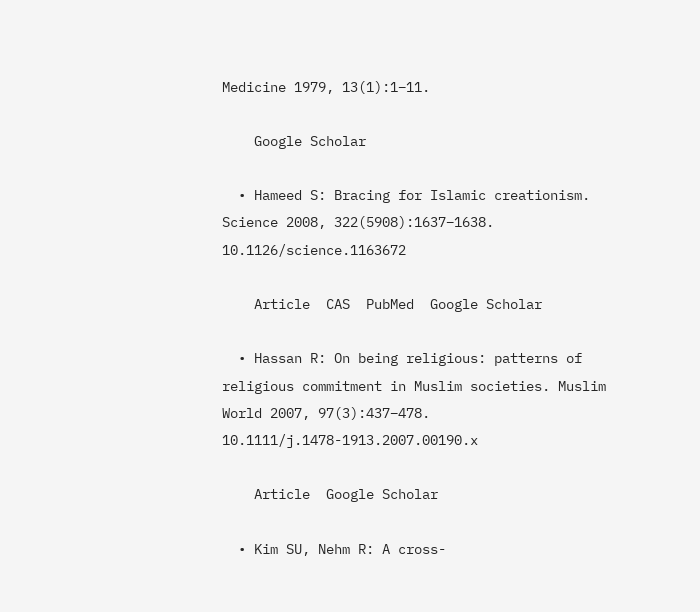Medicine 1979, 13(1):1–11.

    Google Scholar

  • Hameed S: Bracing for Islamic creationism. Science 2008, 322(5908):1637–1638. 10.1126/science.1163672

    Article  CAS  PubMed  Google Scholar

  • Hassan R: On being religious: patterns of religious commitment in Muslim societies. Muslim World 2007, 97(3):437–478. 10.1111/j.1478-1913.2007.00190.x

    Article  Google Scholar

  • Kim SU, Nehm R: A cross-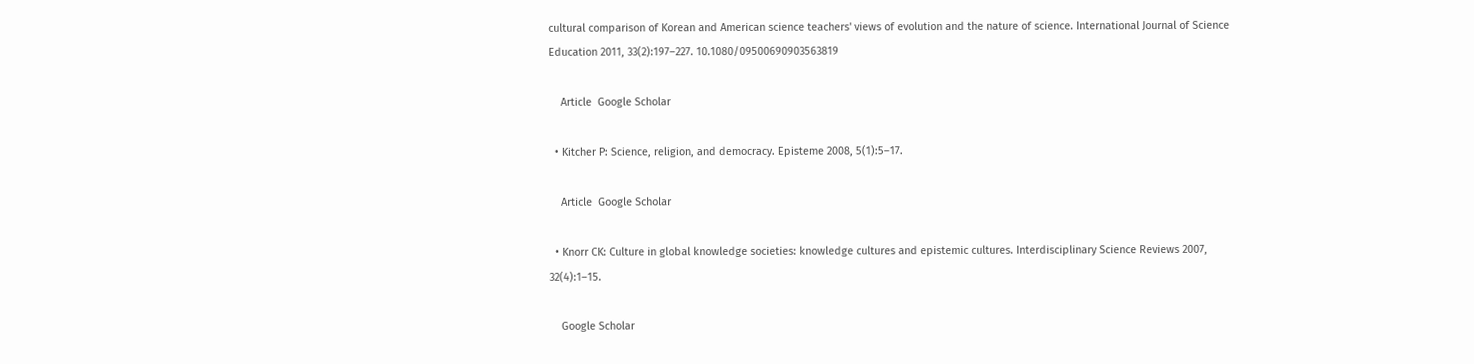cultural comparison of Korean and American science teachers' views of evolution and the nature of science. International Journal of Science Education 2011, 33(2):197–227. 10.1080/09500690903563819

    Article  Google Scholar

  • Kitcher P: Science, religion, and democracy. Episteme 2008, 5(1):5–17.

    Article  Google Scholar

  • Knorr CK: Culture in global knowledge societies: knowledge cultures and epistemic cultures. Interdisciplinary Science Reviews 2007, 32(4):1–15.

    Google Scholar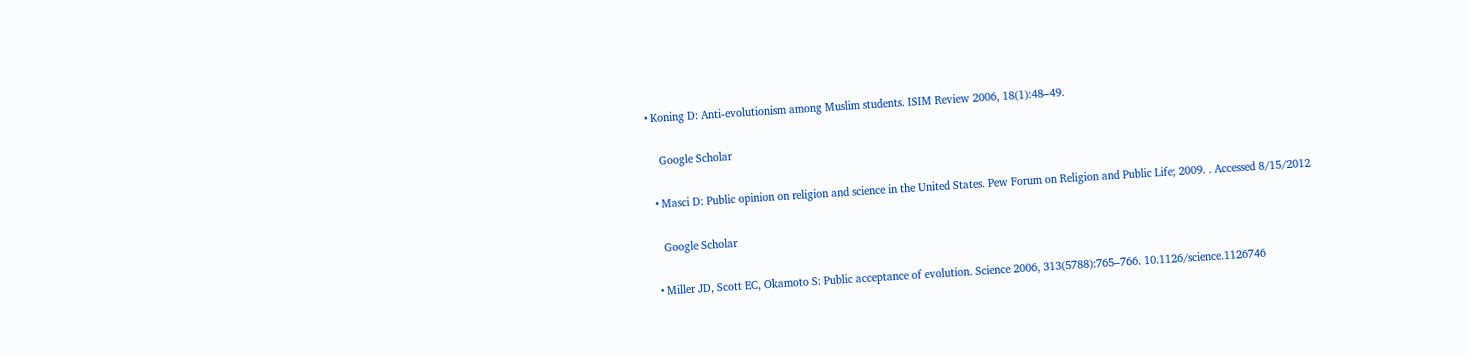• Koning D: Anti-evolutionism among Muslim students. ISIM Review 2006, 18(1):48–49.

    Google Scholar

  • Masci D: Public opinion on religion and science in the United States. Pew Forum on Religion and Public Life; 2009. . Accessed 8/15/2012

    Google Scholar

  • Miller JD, Scott EC, Okamoto S: Public acceptance of evolution. Science 2006, 313(5788):765–766. 10.1126/science.1126746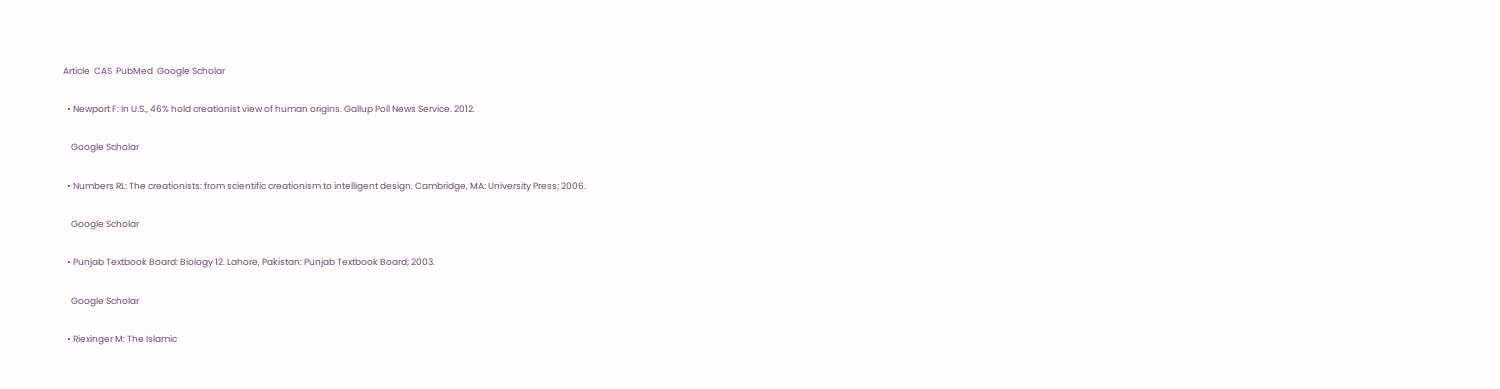Article  CAS  PubMed  Google Scholar

  • Newport F: In U.S., 46% hold creationist view of human origins. Gallup Poll News Service. 2012.

    Google Scholar

  • Numbers RL: The creationists: from scientific creationism to intelligent design. Cambridge, MA: University Press; 2006.

    Google Scholar

  • Punjab Textbook Board: Biology 12. Lahore, Pakistan: Punjab Textbook Board; 2003.

    Google Scholar

  • Riexinger M: The Islamic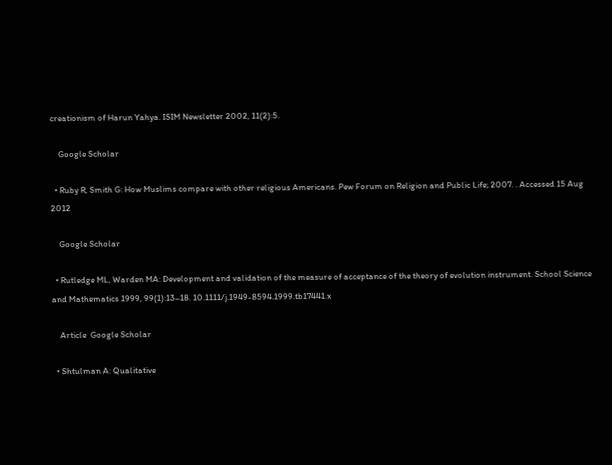creationism of Harun Yahya. ISIM Newsletter 2002, 11(2):5.

    Google Scholar

  • Ruby R, Smith G: How Muslims compare with other religious Americans. Pew Forum on Religion and Public Life; 2007. . Accessed 15 Aug 2012

    Google Scholar

  • Rutledge ML, Warden MA: Development and validation of the measure of acceptance of the theory of evolution instrument. School Science and Mathematics 1999, 99(1):13–18. 10.1111/j.1949-8594.1999.tb17441.x

    Article  Google Scholar

  • Shtulman A: Qualitative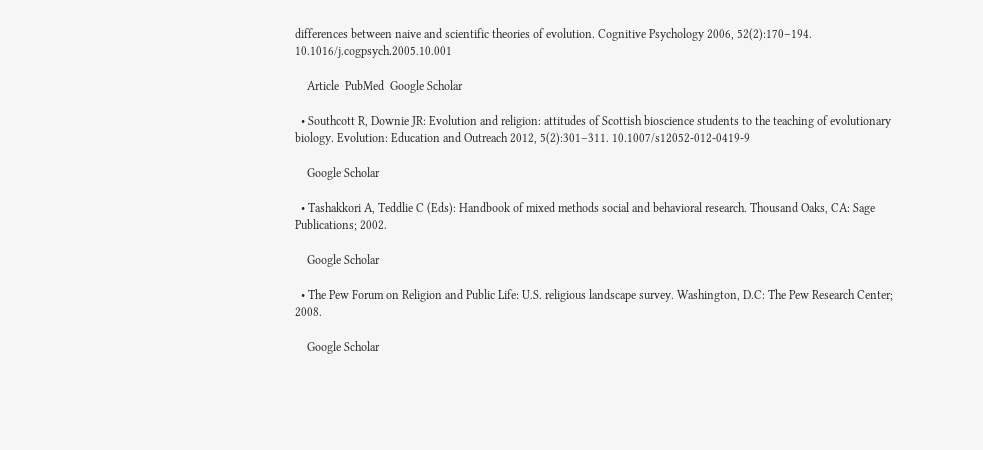differences between naive and scientific theories of evolution. Cognitive Psychology 2006, 52(2):170–194. 10.1016/j.cogpsych.2005.10.001

    Article  PubMed  Google Scholar

  • Southcott R, Downie JR: Evolution and religion: attitudes of Scottish bioscience students to the teaching of evolutionary biology. Evolution: Education and Outreach 2012, 5(2):301–311. 10.1007/s12052-012-0419-9

    Google Scholar

  • Tashakkori A, Teddlie C (Eds): Handbook of mixed methods social and behavioral research. Thousand Oaks, CA: Sage Publications; 2002.

    Google Scholar

  • The Pew Forum on Religion and Public Life: U.S. religious landscape survey. Washington, D.C: The Pew Research Center; 2008.

    Google Scholar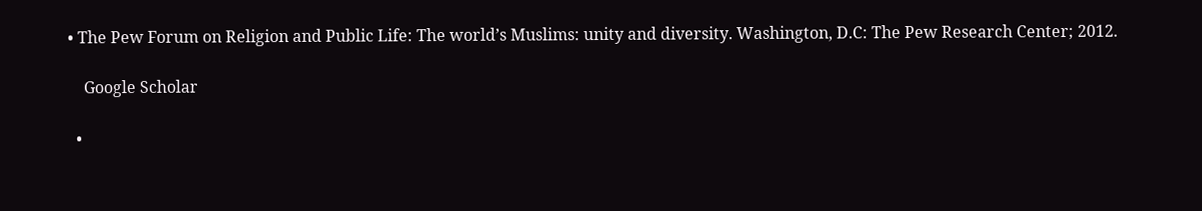• The Pew Forum on Religion and Public Life: The world’s Muslims: unity and diversity. Washington, D.C: The Pew Research Center; 2012.

    Google Scholar

  •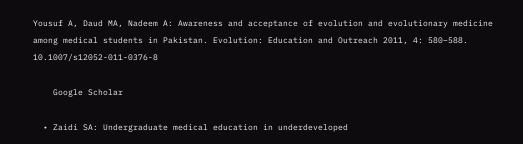Yousuf A, Daud MA, Nadeem A: Awareness and acceptance of evolution and evolutionary medicine among medical students in Pakistan. Evolution: Education and Outreach 2011, 4: 580–588. 10.1007/s12052-011-0376-8

    Google Scholar

  • Zaidi SA: Undergraduate medical education in underdeveloped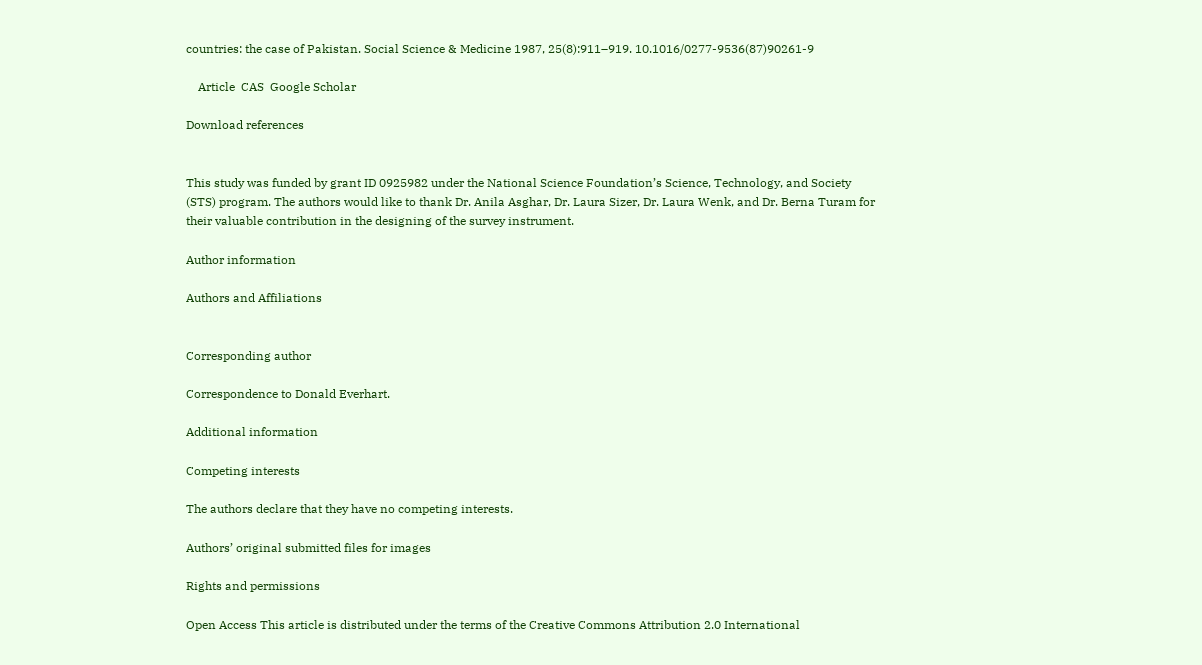countries: the case of Pakistan. Social Science & Medicine 1987, 25(8):911–919. 10.1016/0277-9536(87)90261-9

    Article  CAS  Google Scholar

Download references


This study was funded by grant ID 0925982 under the National Science Foundation’s Science, Technology, and Society (STS) program. The authors would like to thank Dr. Anila Asghar, Dr. Laura Sizer, Dr. Laura Wenk, and Dr. Berna Turam for their valuable contribution in the designing of the survey instrument.

Author information

Authors and Affiliations


Corresponding author

Correspondence to Donald Everhart.

Additional information

Competing interests

The authors declare that they have no competing interests.

Authors’ original submitted files for images

Rights and permissions

Open Access This article is distributed under the terms of the Creative Commons Attribution 2.0 International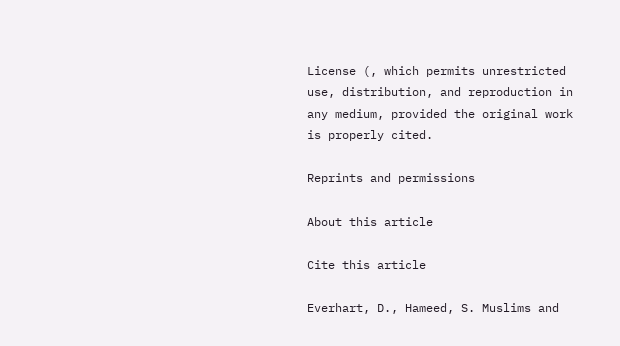License (, which permits unrestricted use, distribution, and reproduction in any medium, provided the original work is properly cited.

Reprints and permissions

About this article

Cite this article

Everhart, D., Hameed, S. Muslims and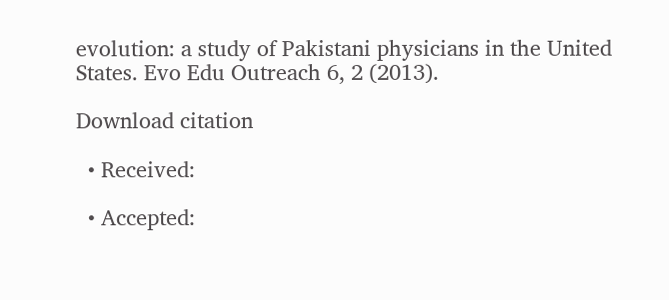evolution: a study of Pakistani physicians in the United States. Evo Edu Outreach 6, 2 (2013).

Download citation

  • Received:

  • Accepted: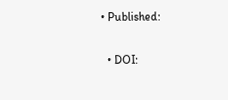• Published:

  • DOI: